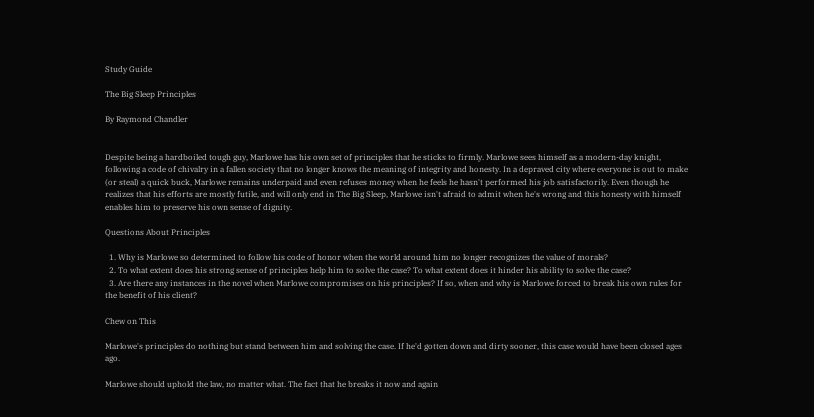Study Guide

The Big Sleep Principles

By Raymond Chandler


Despite being a hardboiled tough guy, Marlowe has his own set of principles that he sticks to firmly. Marlowe sees himself as a modern-day knight, following a code of chivalry in a fallen society that no longer knows the meaning of integrity and honesty. In a depraved city where everyone is out to make (or steal) a quick buck, Marlowe remains underpaid and even refuses money when he feels he hasn't performed his job satisfactorily. Even though he realizes that his efforts are mostly futile, and will only end in The Big Sleep, Marlowe isn't afraid to admit when he's wrong and this honesty with himself enables him to preserve his own sense of dignity.

Questions About Principles

  1. Why is Marlowe so determined to follow his code of honor when the world around him no longer recognizes the value of morals?
  2. To what extent does his strong sense of principles help him to solve the case? To what extent does it hinder his ability to solve the case?
  3. Are there any instances in the novel when Marlowe compromises on his principles? If so, when and why is Marlowe forced to break his own rules for the benefit of his client?

Chew on This

Marlowe's principles do nothing but stand between him and solving the case. If he'd gotten down and dirty sooner, this case would have been closed ages ago.

Marlowe should uphold the law, no matter what. The fact that he breaks it now and again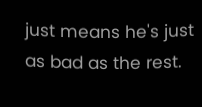just means he's just as bad as the rest.